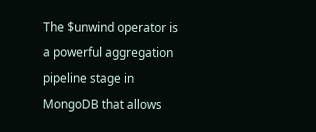The $unwind operator is a powerful aggregation pipeline stage in MongoDB that allows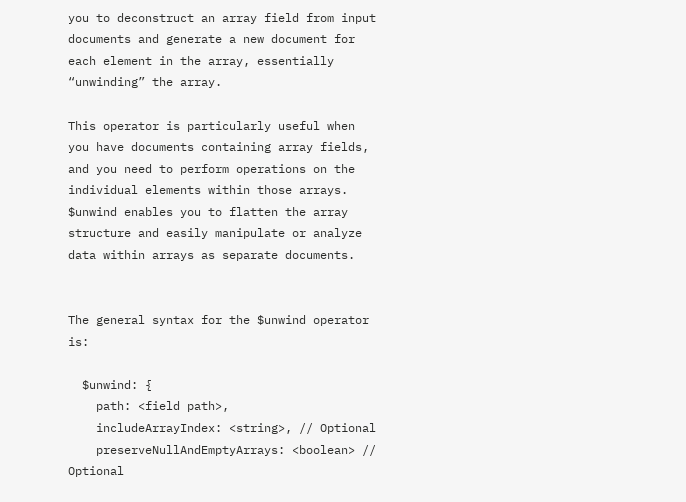you to deconstruct an array field from input documents and generate a new document for each element in the array, essentially “unwinding” the array.

This operator is particularly useful when you have documents containing array fields, and you need to perform operations on the individual elements within those arrays. $unwind enables you to flatten the array structure and easily manipulate or analyze data within arrays as separate documents.


The general syntax for the $unwind operator is:

  $unwind: {
    path: <field path>,
    includeArrayIndex: <string>, // Optional
    preserveNullAndEmptyArrays: <boolean> // Optional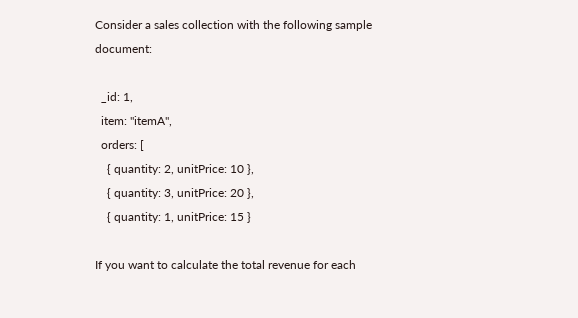Consider a sales collection with the following sample document:

  _id: 1,
  item: "itemA",
  orders: [
    { quantity: 2, unitPrice: 10 },
    { quantity: 3, unitPrice: 20 },
    { quantity: 1, unitPrice: 15 }

If you want to calculate the total revenue for each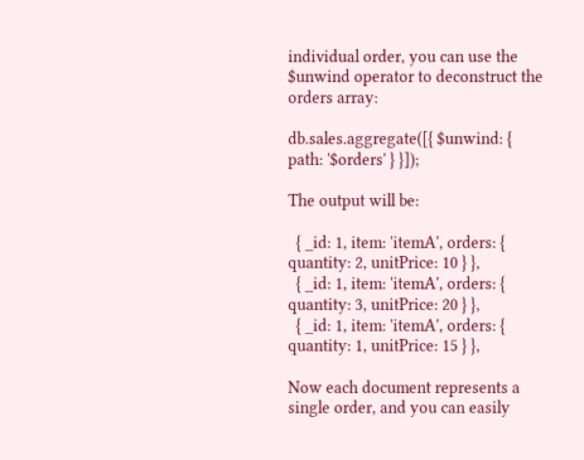individual order, you can use the $unwind operator to deconstruct the orders array:

db.sales.aggregate([{ $unwind: { path: '$orders' } }]);

The output will be:

  { _id: 1, item: 'itemA', orders: { quantity: 2, unitPrice: 10 } },
  { _id: 1, item: 'itemA', orders: { quantity: 3, unitPrice: 20 } },
  { _id: 1, item: 'itemA', orders: { quantity: 1, unitPrice: 15 } },

Now each document represents a single order, and you can easily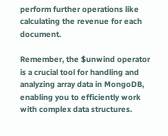perform further operations like calculating the revenue for each document.

Remember, the $unwind operator is a crucial tool for handling and analyzing array data in MongoDB, enabling you to efficiently work with complex data structures.